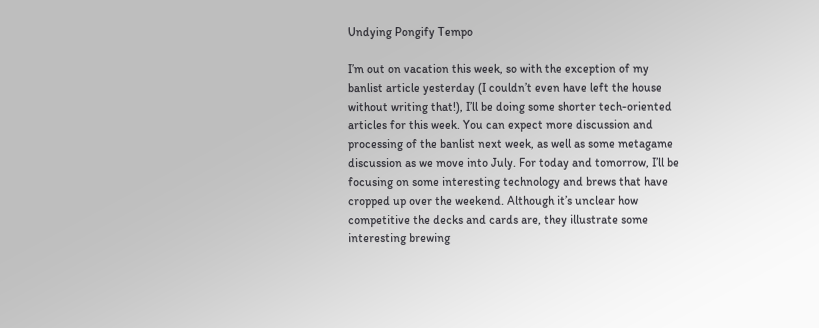Undying Pongify Tempo

I’m out on vacation this week, so with the exception of my banlist article yesterday (I couldn’t even have left the house without writing that!), I’ll be doing some shorter tech-oriented articles for this week. You can expect more discussion and processing of the banlist next week, as well as some metagame discussion as we move into July. For today and tomorrow, I’ll be focusing on some interesting technology and brews that have cropped up over the weekend. Although it’s unclear how competitive the decks and cards are, they illustrate some interesting brewing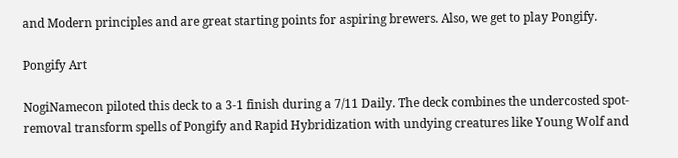and Modern principles and are great starting points for aspiring brewers. Also, we get to play Pongify.

Pongify Art

NogiNamecon piloted this deck to a 3-1 finish during a 7/11 Daily. The deck combines the undercosted spot-removal transform spells of Pongify and Rapid Hybridization with undying creatures like Young Wolf and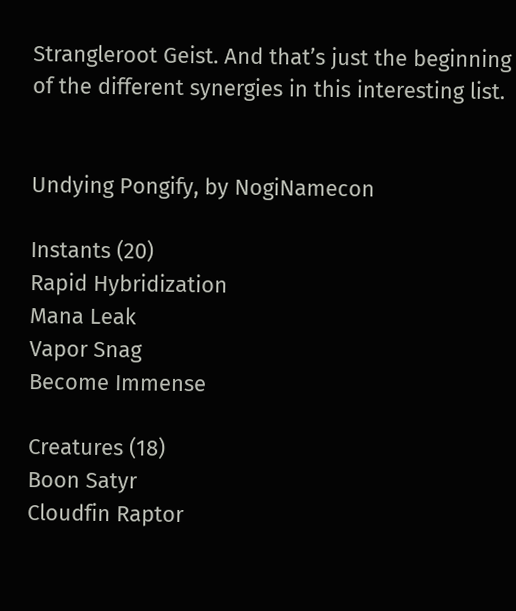Strangleroot Geist. And that’s just the beginning of the different synergies in this interesting list.


Undying Pongify, by NogiNamecon

Instants (20)
Rapid Hybridization
Mana Leak
Vapor Snag
Become Immense

Creatures (18)
Boon Satyr
Cloudfin Raptor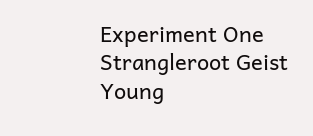Experiment One
Strangleroot Geist
Young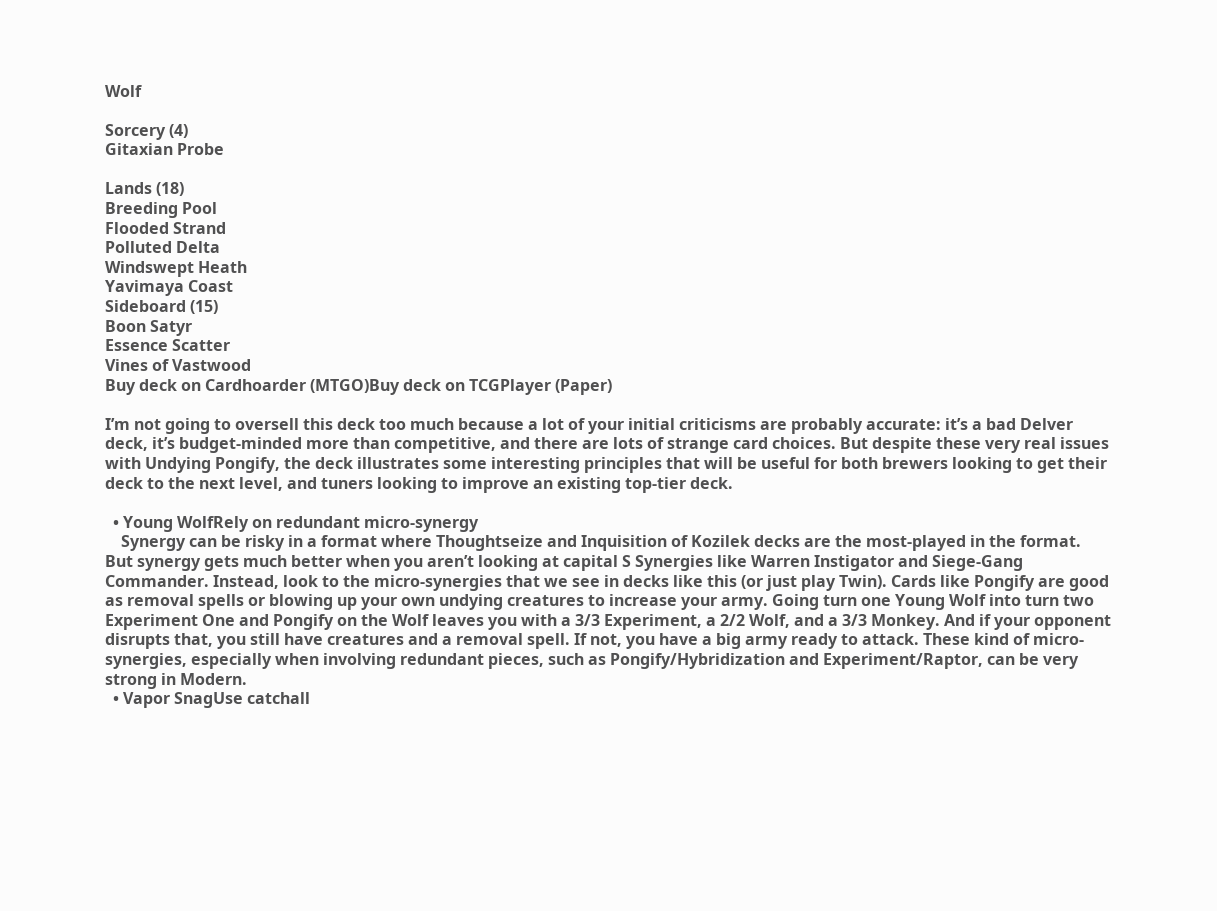Wolf

Sorcery (4)
Gitaxian Probe

Lands (18)
Breeding Pool
Flooded Strand
Polluted Delta
Windswept Heath
Yavimaya Coast
Sideboard (15)
Boon Satyr
Essence Scatter
Vines of Vastwood
Buy deck on Cardhoarder (MTGO)Buy deck on TCGPlayer (Paper)

I’m not going to oversell this deck too much because a lot of your initial criticisms are probably accurate: it’s a bad Delver deck, it’s budget-minded more than competitive, and there are lots of strange card choices. But despite these very real issues with Undying Pongify, the deck illustrates some interesting principles that will be useful for both brewers looking to get their deck to the next level, and tuners looking to improve an existing top-tier deck.

  • Young WolfRely on redundant micro-synergy
    Synergy can be risky in a format where Thoughtseize and Inquisition of Kozilek decks are the most-played in the format. But synergy gets much better when you aren’t looking at capital S Synergies like Warren Instigator and Siege-Gang Commander. Instead, look to the micro-synergies that we see in decks like this (or just play Twin). Cards like Pongify are good as removal spells or blowing up your own undying creatures to increase your army. Going turn one Young Wolf into turn two Experiment One and Pongify on the Wolf leaves you with a 3/3 Experiment, a 2/2 Wolf, and a 3/3 Monkey. And if your opponent disrupts that, you still have creatures and a removal spell. If not, you have a big army ready to attack. These kind of micro-synergies, especially when involving redundant pieces, such as Pongify/Hybridization and Experiment/Raptor, can be very strong in Modern.
  • Vapor SnagUse catchall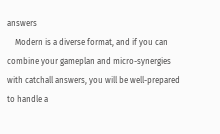answers
    Modern is a diverse format, and if you can combine your gameplan and micro-synergies with catchall answers, you will be well-prepared to handle a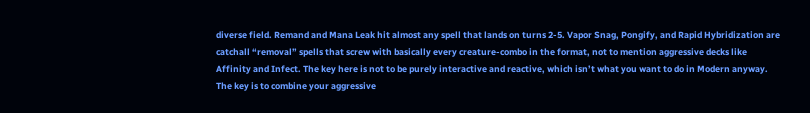diverse field. Remand and Mana Leak hit almost any spell that lands on turns 2-5. Vapor Snag, Pongify, and Rapid Hybridization are catchall “removal” spells that screw with basically every creature-combo in the format, not to mention aggressive decks like Affinity and Infect. The key here is not to be purely interactive and reactive, which isn’t what you want to do in Modern anyway. The key is to combine your aggressive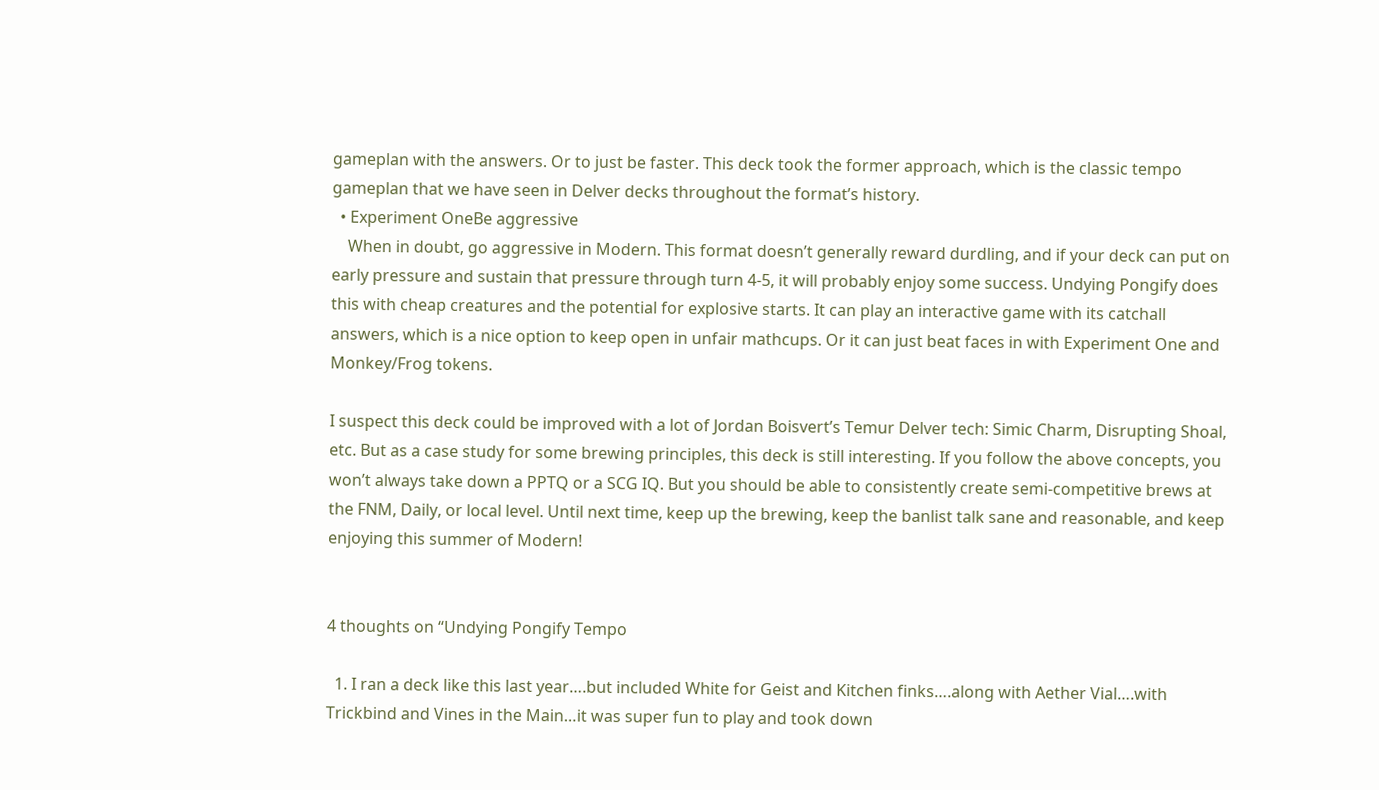gameplan with the answers. Or to just be faster. This deck took the former approach, which is the classic tempo gameplan that we have seen in Delver decks throughout the format’s history.
  • Experiment OneBe aggressive
    When in doubt, go aggressive in Modern. This format doesn’t generally reward durdling, and if your deck can put on early pressure and sustain that pressure through turn 4-5, it will probably enjoy some success. Undying Pongify does this with cheap creatures and the potential for explosive starts. It can play an interactive game with its catchall answers, which is a nice option to keep open in unfair mathcups. Or it can just beat faces in with Experiment One and Monkey/Frog tokens.

I suspect this deck could be improved with a lot of Jordan Boisvert’s Temur Delver tech: Simic Charm, Disrupting Shoal, etc. But as a case study for some brewing principles, this deck is still interesting. If you follow the above concepts, you won’t always take down a PPTQ or a SCG IQ. But you should be able to consistently create semi-competitive brews at the FNM, Daily, or local level. Until next time, keep up the brewing, keep the banlist talk sane and reasonable, and keep enjoying this summer of Modern!


4 thoughts on “Undying Pongify Tempo

  1. I ran a deck like this last year….but included White for Geist and Kitchen finks….along with Aether Vial….with Trickbind and Vines in the Main…it was super fun to play and took down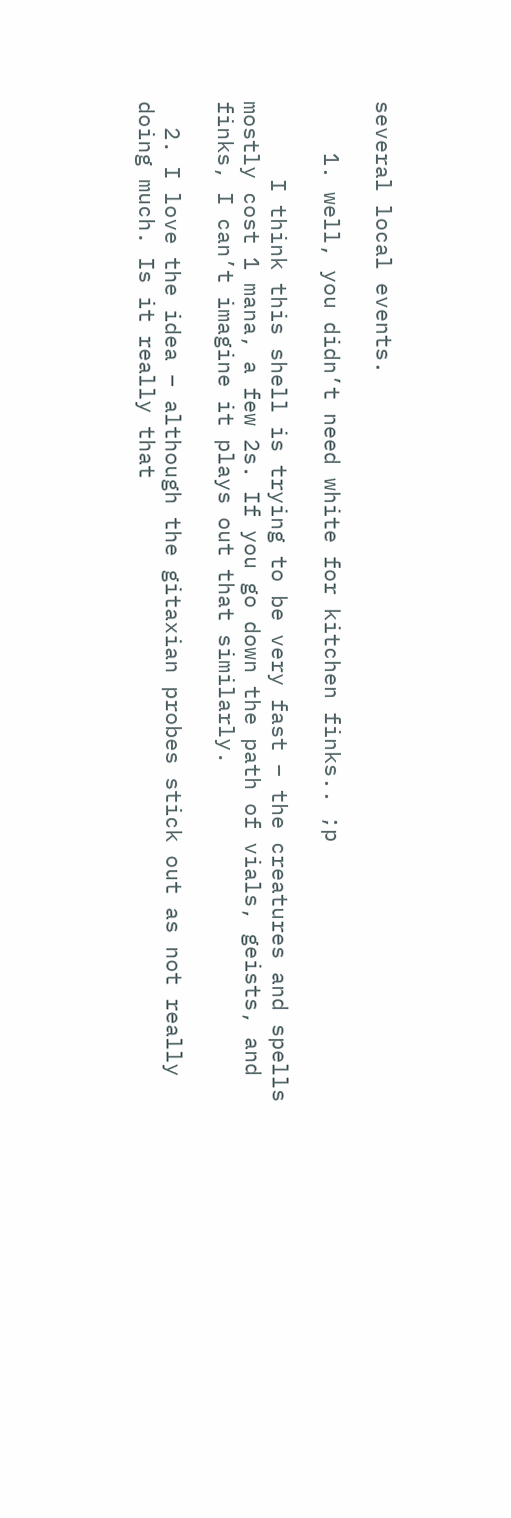several local events.

    1. well, you didn’t need white for kitchen finks.. ;p

      I think this shell is trying to be very fast – the creatures and spells mostly cost 1 mana, a few 2s. If you go down the path of vials, geists, and finks, I can’t imagine it plays out that similarly.

  2. I love the idea – although the gitaxian probes stick out as not really doing much. Is it really that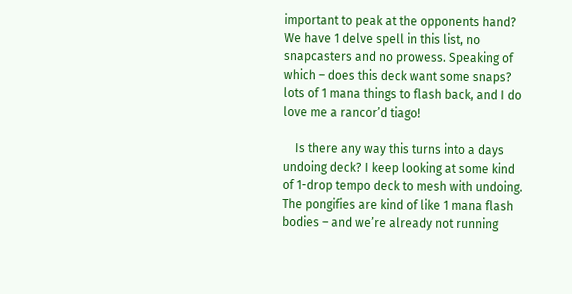important to peak at the opponents hand? We have 1 delve spell in this list, no snapcasters and no prowess. Speaking of which – does this deck want some snaps? lots of 1 mana things to flash back, and I do love me a rancor’d tiago!

    Is there any way this turns into a days undoing deck? I keep looking at some kind of 1-drop tempo deck to mesh with undoing. The pongifies are kind of like 1 mana flash bodies – and we’re already not running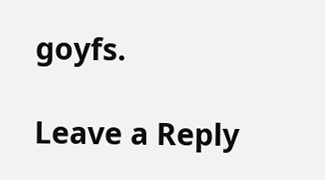goyfs.

Leave a Reply